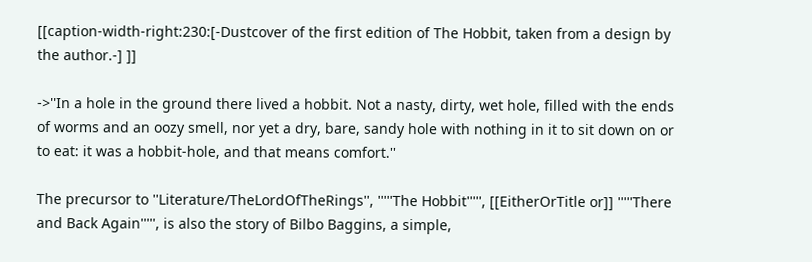[[caption-width-right:230:[-Dustcover of the first edition of The Hobbit, taken from a design by the author.-] ]]

->''In a hole in the ground there lived a hobbit. Not a nasty, dirty, wet hole, filled with the ends of worms and an oozy smell, nor yet a dry, bare, sandy hole with nothing in it to sit down on or to eat: it was a hobbit-hole, and that means comfort.''

The precursor to ''Literature/TheLordOfTheRings'', '''''The Hobbit''''', [[EitherOrTitle or]] '''''There and Back Again''''', is also the story of Bilbo Baggins, a simple,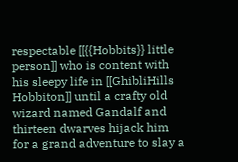respectable [[{{Hobbits}} little person]] who is content with his sleepy life in [[GhibliHills Hobbiton]] until a crafty old wizard named Gandalf and thirteen dwarves hijack him for a grand adventure to slay a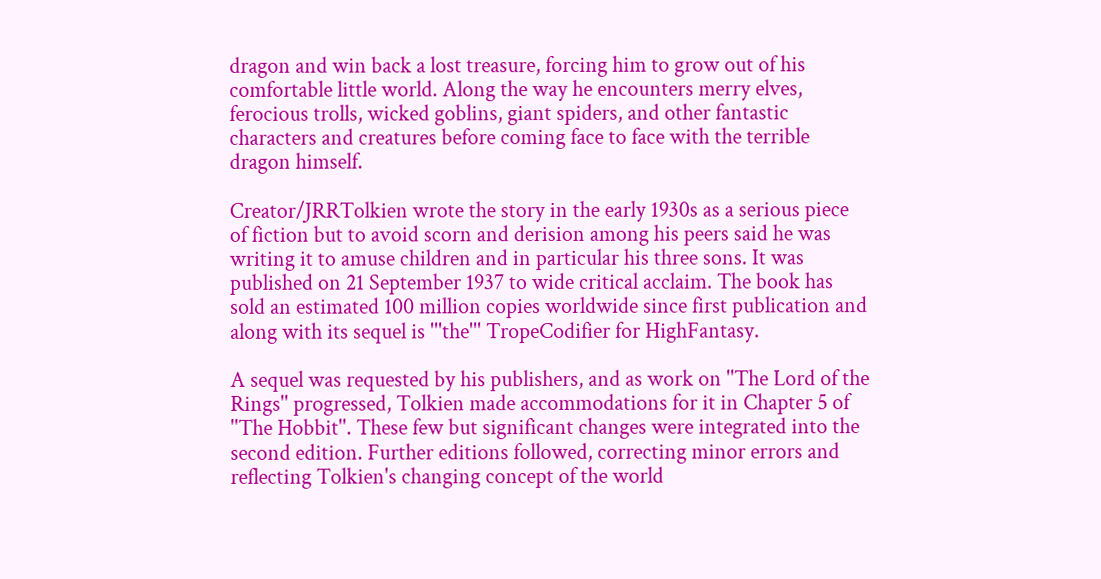dragon and win back a lost treasure, forcing him to grow out of his comfortable little world. Along the way he encounters merry elves, ferocious trolls, wicked goblins, giant spiders, and other fantastic characters and creatures before coming face to face with the terrible dragon himself.

Creator/JRRTolkien wrote the story in the early 1930s as a serious piece of fiction but to avoid scorn and derision among his peers said he was writing it to amuse children and in particular his three sons. It was published on 21 September 1937 to wide critical acclaim. The book has sold an estimated 100 million copies worldwide since first publication and along with its sequel is '''the''' TropeCodifier for HighFantasy.

A sequel was requested by his publishers, and as work on ''The Lord of the Rings'' progressed, Tolkien made accommodations for it in Chapter 5 of ''The Hobbit''. These few but significant changes were integrated into the second edition. Further editions followed, correcting minor errors and reflecting Tolkien's changing concept of the world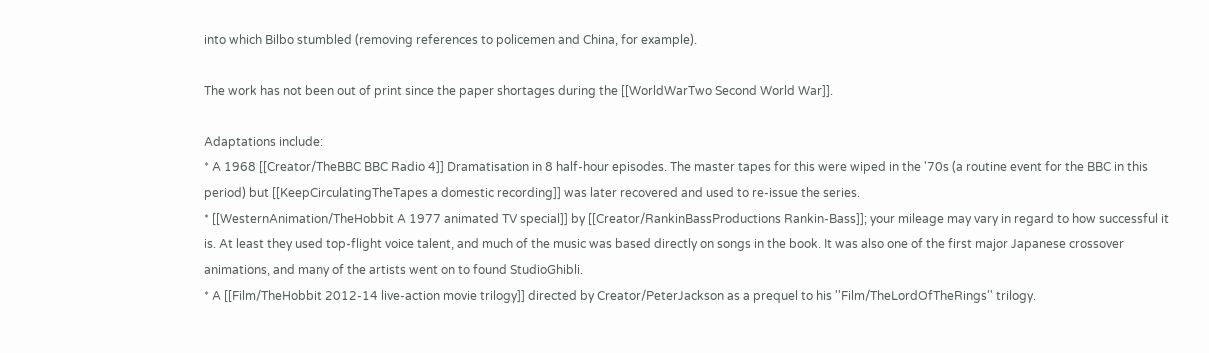into which Bilbo stumbled (removing references to policemen and China, for example).

The work has not been out of print since the paper shortages during the [[WorldWarTwo Second World War]].

Adaptations include:
* A 1968 [[Creator/TheBBC BBC Radio 4]] Dramatisation in 8 half-hour episodes. The master tapes for this were wiped in the '70s (a routine event for the BBC in this period) but [[KeepCirculatingTheTapes a domestic recording]] was later recovered and used to re-issue the series.
* [[WesternAnimation/TheHobbit A 1977 animated TV special]] by [[Creator/RankinBassProductions Rankin-Bass]]; your mileage may vary in regard to how successful it is. At least they used top-flight voice talent, and much of the music was based directly on songs in the book. It was also one of the first major Japanese crossover animations, and many of the artists went on to found StudioGhibli.
* A [[Film/TheHobbit 2012-14 live-action movie trilogy]] directed by Creator/PeterJackson as a prequel to his ''Film/TheLordOfTheRings'' trilogy.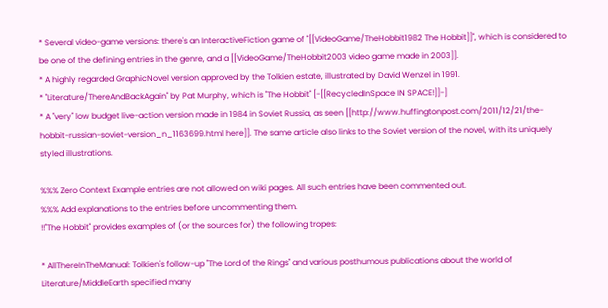* Several video-game versions: there's an InteractiveFiction game of ''[[VideoGame/TheHobbit1982 The Hobbit]]'', which is considered to be one of the defining entries in the genre, and a [[VideoGame/TheHobbit2003 video game made in 2003]].
* A highly regarded GraphicNovel version approved by the Tolkien estate, illustrated by David Wenzel in 1991.
* ''Literature/ThereAndBackAgain'' by Pat Murphy, which is ''The Hobbit'' [-[[RecycledInSpace IN SPACE!]]-]
* A ''very'' low budget live-action version made in 1984 in Soviet Russia, as seen [[http://www.huffingtonpost.com/2011/12/21/the-hobbit-russian-soviet-version_n_1163699.html here]]. The same article also links to the Soviet version of the novel, with its uniquely styled illustrations.

%%% Zero Context Example entries are not allowed on wiki pages. All such entries have been commented out.
%%% Add explanations to the entries before uncommenting them.
!!''The Hobbit'' provides examples of (or the sources for) the following tropes:

* AllThereInTheManual: Tolkien's follow-up ''The Lord of the Rings'' and various posthumous publications about the world of Literature/MiddleEarth specified many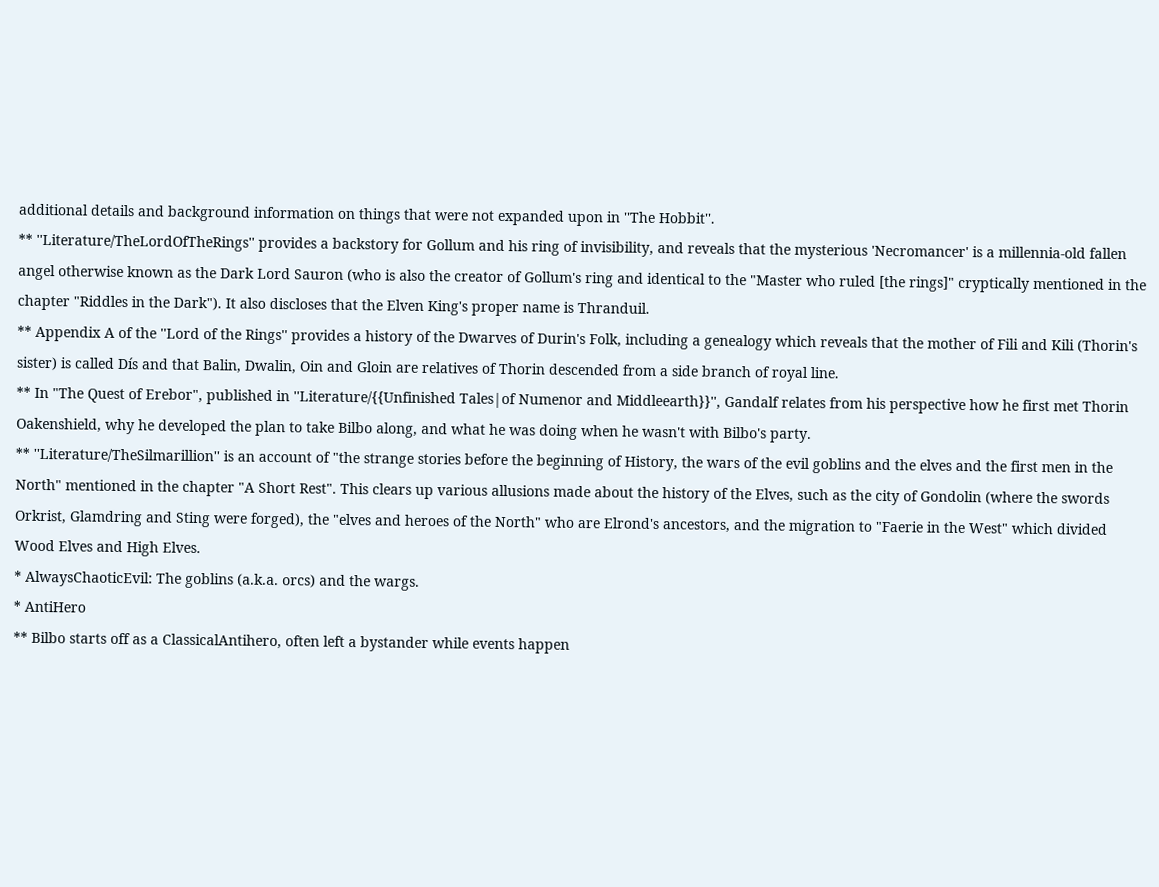additional details and background information on things that were not expanded upon in ''The Hobbit''.
** ''Literature/TheLordOfTheRings'' provides a backstory for Gollum and his ring of invisibility, and reveals that the mysterious 'Necromancer' is a millennia-old fallen angel otherwise known as the Dark Lord Sauron (who is also the creator of Gollum's ring and identical to the "Master who ruled [the rings]" cryptically mentioned in the chapter "Riddles in the Dark"). It also discloses that the Elven King's proper name is Thranduil.
** Appendix A of the ''Lord of the Rings'' provides a history of the Dwarves of Durin's Folk, including a genealogy which reveals that the mother of Fili and Kili (Thorin's sister) is called Dís and that Balin, Dwalin, Oin and Gloin are relatives of Thorin descended from a side branch of royal line.
** In "The Quest of Erebor", published in ''Literature/{{Unfinished Tales|of Numenor and Middleearth}}'', Gandalf relates from his perspective how he first met Thorin Oakenshield, why he developed the plan to take Bilbo along, and what he was doing when he wasn't with Bilbo's party.
** ''Literature/TheSilmarillion'' is an account of "the strange stories before the beginning of History, the wars of the evil goblins and the elves and the first men in the North" mentioned in the chapter "A Short Rest". This clears up various allusions made about the history of the Elves, such as the city of Gondolin (where the swords Orkrist, Glamdring and Sting were forged), the "elves and heroes of the North" who are Elrond's ancestors, and the migration to "Faerie in the West" which divided Wood Elves and High Elves.
* AlwaysChaoticEvil: The goblins (a.k.a. orcs) and the wargs.
* AntiHero
** Bilbo starts off as a ClassicalAntihero, often left a bystander while events happen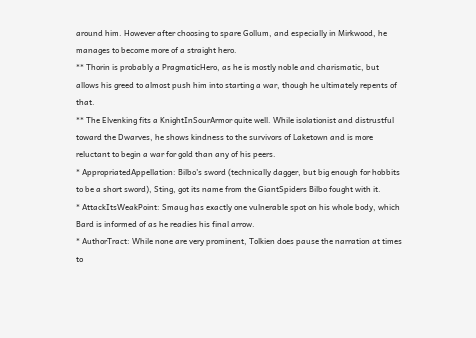around him. However after choosing to spare Gollum, and especially in Mirkwood, he manages to become more of a straight hero.
** Thorin is probably a PragmaticHero, as he is mostly noble and charismatic, but allows his greed to almost push him into starting a war, though he ultimately repents of that.
** The Elvenking fits a KnightInSourArmor quite well. While isolationist and distrustful toward the Dwarves, he shows kindness to the survivors of Laketown and is more reluctant to begin a war for gold than any of his peers.
* AppropriatedAppellation: Bilbo's sword (technically dagger, but big enough for hobbits to be a short sword), Sting, got its name from the GiantSpiders Bilbo fought with it.
* AttackItsWeakPoint: Smaug has exactly one vulnerable spot on his whole body, which Bard is informed of as he readies his final arrow.
* AuthorTract: While none are very prominent, Tolkien does pause the narration at times to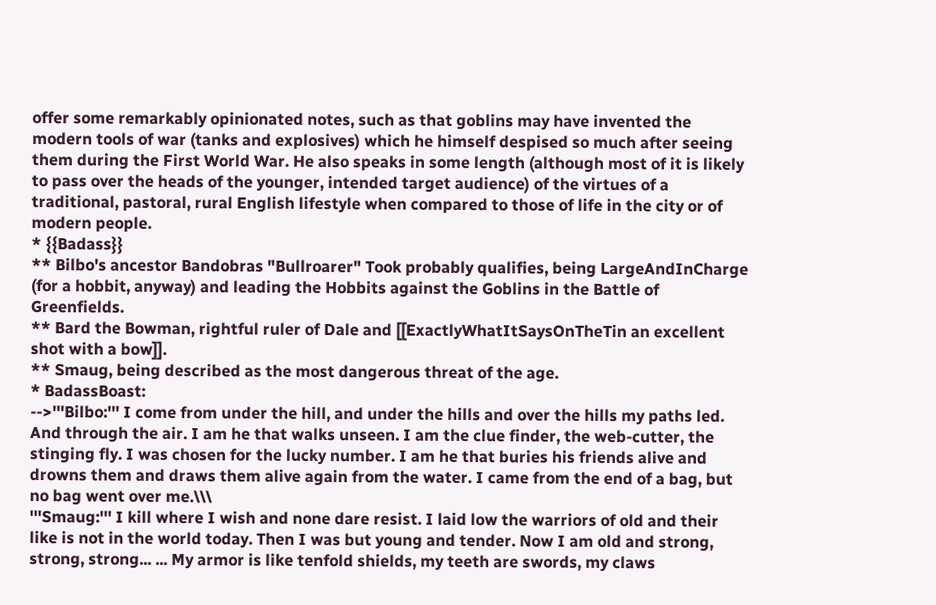offer some remarkably opinionated notes, such as that goblins may have invented the modern tools of war (tanks and explosives) which he himself despised so much after seeing them during the First World War. He also speaks in some length (although most of it is likely to pass over the heads of the younger, intended target audience) of the virtues of a traditional, pastoral, rural English lifestyle when compared to those of life in the city or of modern people.
* {{Badass}}
** Bilbo's ancestor Bandobras "Bullroarer" Took probably qualifies, being LargeAndInCharge (for a hobbit, anyway) and leading the Hobbits against the Goblins in the Battle of Greenfields.
** Bard the Bowman, rightful ruler of Dale and [[ExactlyWhatItSaysOnTheTin an excellent shot with a bow]].
** Smaug, being described as the most dangerous threat of the age.
* BadassBoast:
-->'''Bilbo:''' I come from under the hill, and under the hills and over the hills my paths led. And through the air. I am he that walks unseen. I am the clue finder, the web-cutter, the stinging fly. I was chosen for the lucky number. I am he that buries his friends alive and drowns them and draws them alive again from the water. I came from the end of a bag, but no bag went over me.\\\
'''Smaug:''' I kill where I wish and none dare resist. I laid low the warriors of old and their like is not in the world today. Then I was but young and tender. Now I am old and strong, strong, strong... ... My armor is like tenfold shields, my teeth are swords, my claws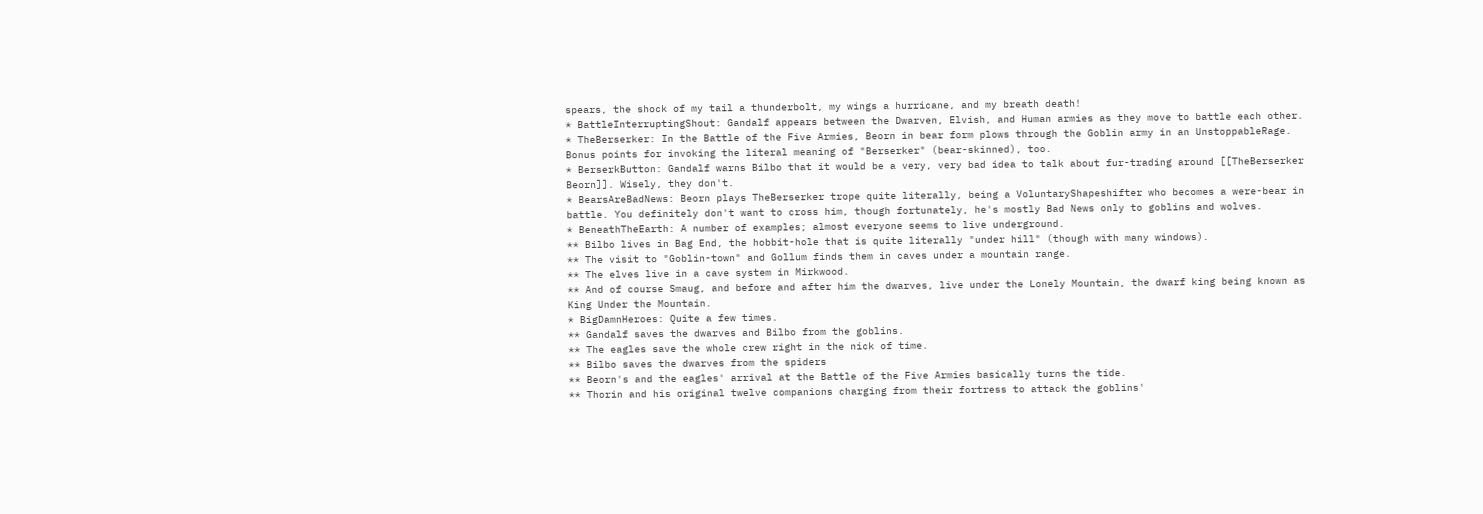spears, the shock of my tail a thunderbolt, my wings a hurricane, and my breath death!
* BattleInterruptingShout: Gandalf appears between the Dwarven, Elvish, and Human armies as they move to battle each other.
* TheBerserker: In the Battle of the Five Armies, Beorn in bear form plows through the Goblin army in an UnstoppableRage. Bonus points for invoking the literal meaning of "Berserker" (bear-skinned), too.
* BerserkButton: Gandalf warns Bilbo that it would be a very, very bad idea to talk about fur-trading around [[TheBerserker Beorn]]. Wisely, they don't.
* BearsAreBadNews: Beorn plays TheBerserker trope quite literally, being a VoluntaryShapeshifter who becomes a were-bear in battle. You definitely don't want to cross him, though fortunately, he's mostly Bad News only to goblins and wolves.
* BeneathTheEarth: A number of examples; almost everyone seems to live underground.
** Bilbo lives in Bag End, the hobbit-hole that is quite literally "under hill" (though with many windows).
** The visit to "Goblin-town" and Gollum finds them in caves under a mountain range.
** The elves live in a cave system in Mirkwood.
** And of course Smaug, and before and after him the dwarves, live under the Lonely Mountain, the dwarf king being known as King Under the Mountain.
* BigDamnHeroes: Quite a few times.
** Gandalf saves the dwarves and Bilbo from the goblins.
** The eagles save the whole crew right in the nick of time.
** Bilbo saves the dwarves from the spiders
** Beorn's and the eagles' arrival at the Battle of the Five Armies basically turns the tide.
** Thorin and his original twelve companions charging from their fortress to attack the goblins'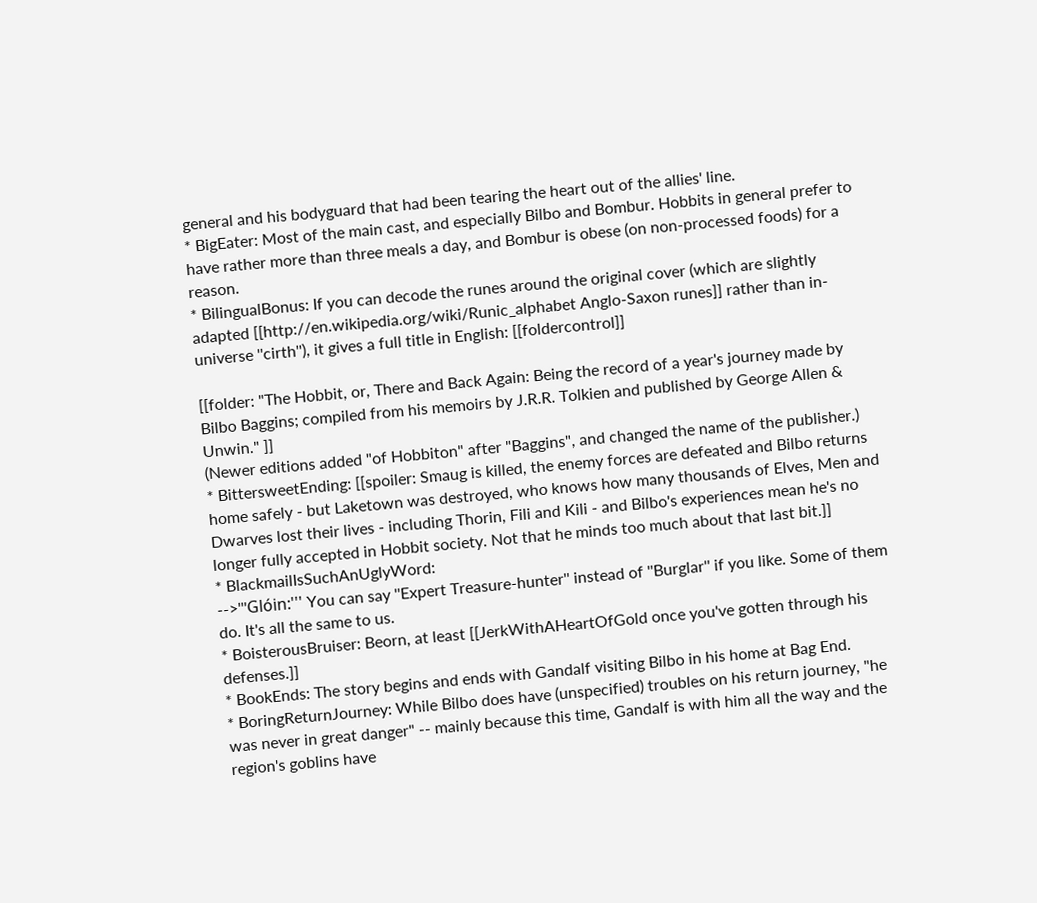general and his bodyguard that had been tearing the heart out of the allies' line.
* BigEater: Most of the main cast, and especially Bilbo and Bombur. Hobbits in general prefer to have rather more than three meals a day, and Bombur is obese (on non-processed foods) for a reason.
* BilingualBonus: If you can decode the runes around the original cover (which are slightly adapted [[http://en.wikipedia.org/wiki/Runic_alphabet Anglo-Saxon runes]] rather than in-universe ''cirth''), it gives a full title in English: [[foldercontrol]]

[[folder: "The Hobbit, or, There and Back Again: Being the record of a year's journey made by Bilbo Baggins; compiled from his memoirs by J.R.R. Tolkien and published by George Allen & Unwin." ]]
(Newer editions added "of Hobbiton" after "Baggins", and changed the name of the publisher.)
* BittersweetEnding: [[spoiler: Smaug is killed, the enemy forces are defeated and Bilbo returns home safely - but Laketown was destroyed, who knows how many thousands of Elves, Men and Dwarves lost their lives - including Thorin, Fili and Kili - and Bilbo's experiences mean he's no longer fully accepted in Hobbit society. Not that he minds too much about that last bit.]]
* BlackmailIsSuchAnUglyWord:
-->'''Glóin:''' You can say ''Expert Treasure-hunter'' instead of ''Burglar'' if you like. Some of them do. It's all the same to us.
* BoisterousBruiser: Beorn, at least [[JerkWithAHeartOfGold once you've gotten through his defenses.]]
* BookEnds: The story begins and ends with Gandalf visiting Bilbo in his home at Bag End.
* BoringReturnJourney: While Bilbo does have (unspecified) troubles on his return journey, "he was never in great danger" -- mainly because this time, Gandalf is with him all the way and the region's goblins have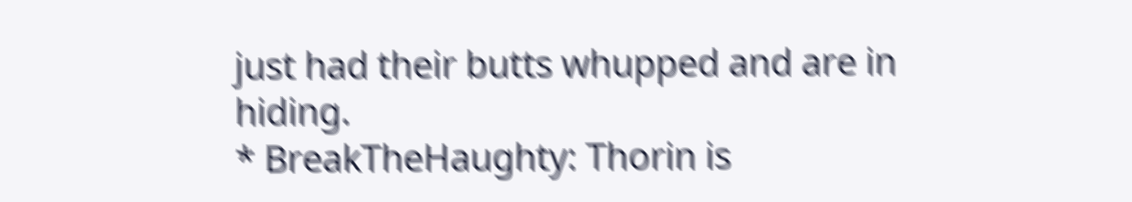just had their butts whupped and are in hiding.
* BreakTheHaughty: Thorin is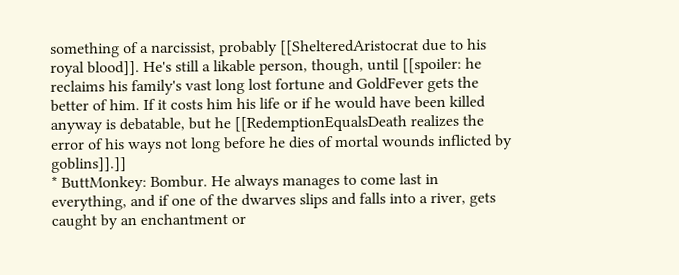something of a narcissist, probably [[ShelteredAristocrat due to his royal blood]]. He's still a likable person, though, until [[spoiler: he reclaims his family's vast long lost fortune and GoldFever gets the better of him. If it costs him his life or if he would have been killed anyway is debatable, but he [[RedemptionEqualsDeath realizes the error of his ways not long before he dies of mortal wounds inflicted by goblins]].]]
* ButtMonkey: Bombur. He always manages to come last in everything, and if one of the dwarves slips and falls into a river, gets caught by an enchantment or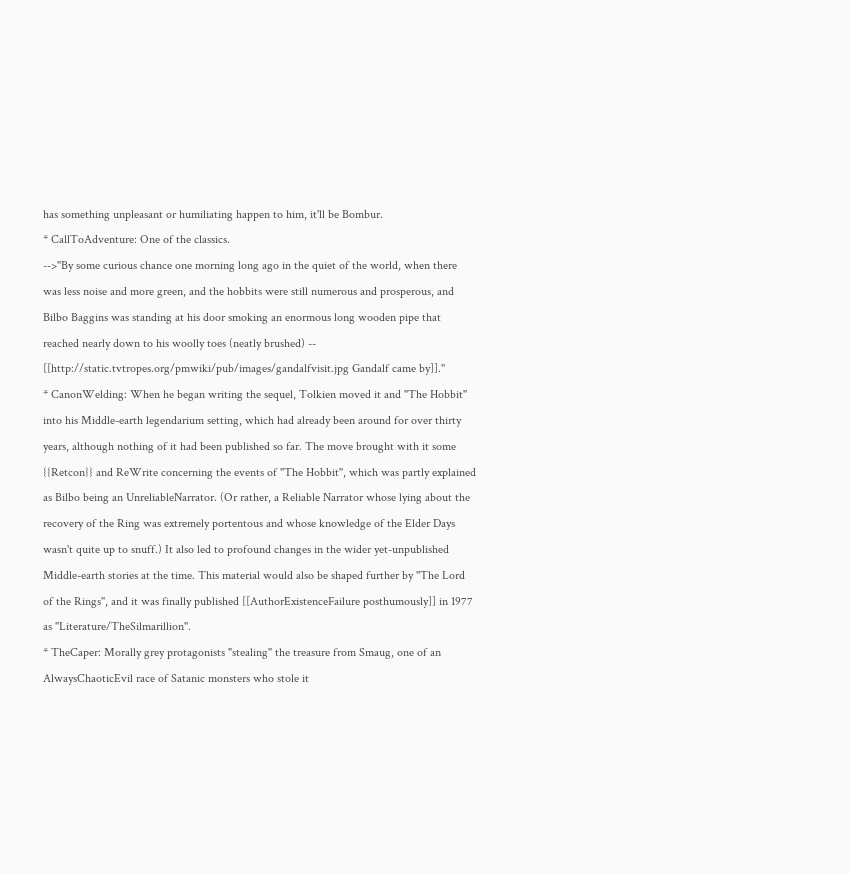has something unpleasant or humiliating happen to him, it'll be Bombur.
* CallToAdventure: One of the classics.
-->''By some curious chance one morning long ago in the quiet of the world, when there was less noise and more green, and the hobbits were still numerous and prosperous, and Bilbo Baggins was standing at his door smoking an enormous long wooden pipe that reached nearly down to his woolly toes (neatly brushed) -- [[http://static.tvtropes.org/pmwiki/pub/images/gandalfvisit.jpg Gandalf came by]].''
* CanonWelding: When he began writing the sequel, Tolkien moved it and ''The Hobbit'' into his Middle-earth legendarium setting, which had already been around for over thirty years, although nothing of it had been published so far. The move brought with it some {{Retcon}} and ReWrite concerning the events of ''The Hobbit'', which was partly explained as Bilbo being an UnreliableNarrator. (Or rather, a Reliable Narrator whose lying about the recovery of the Ring was extremely portentous and whose knowledge of the Elder Days wasn't quite up to snuff.) It also led to profound changes in the wider yet-unpublished Middle-earth stories at the time. This material would also be shaped further by ''The Lord of the Rings'', and it was finally published [[AuthorExistenceFailure posthumously]] in 1977 as ''Literature/TheSilmarillion''.
* TheCaper: Morally grey protagonists "stealing" the treasure from Smaug, one of an AlwaysChaoticEvil race of Satanic monsters who stole it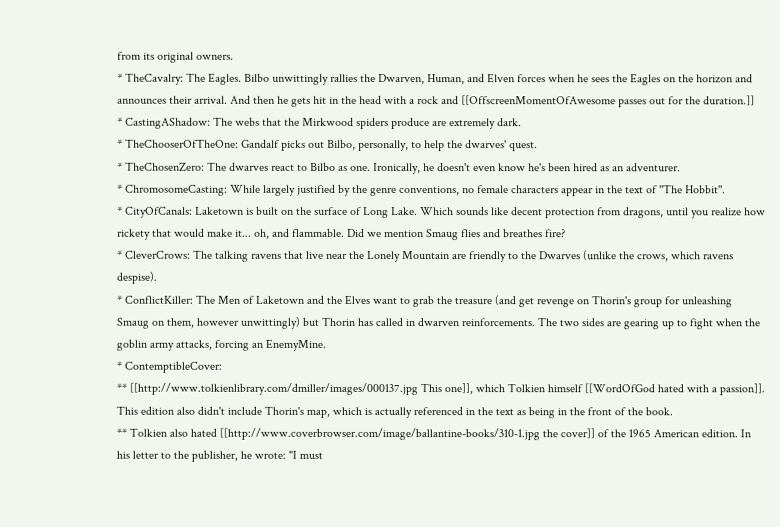from its original owners.
* TheCavalry: The Eagles. Bilbo unwittingly rallies the Dwarven, Human, and Elven forces when he sees the Eagles on the horizon and announces their arrival. And then he gets hit in the head with a rock and [[OffscreenMomentOfAwesome passes out for the duration.]]
* CastingAShadow: The webs that the Mirkwood spiders produce are extremely dark.
* TheChooserOfTheOne: Gandalf picks out Bilbo, personally, to help the dwarves' quest.
* TheChosenZero: The dwarves react to Bilbo as one. Ironically, he doesn't even know he's been hired as an adventurer.
* ChromosomeCasting: While largely justified by the genre conventions, no female characters appear in the text of ''The Hobbit''.
* CityOfCanals: Laketown is built on the surface of Long Lake. Which sounds like decent protection from dragons, until you realize how rickety that would make it... oh, and flammable. Did we mention Smaug flies and breathes fire?
* CleverCrows: The talking ravens that live near the Lonely Mountain are friendly to the Dwarves (unlike the crows, which ravens despise).
* ConflictKiller: The Men of Laketown and the Elves want to grab the treasure (and get revenge on Thorin's group for unleashing Smaug on them, however unwittingly) but Thorin has called in dwarven reinforcements. The two sides are gearing up to fight when the goblin army attacks, forcing an EnemyMine.
* ContemptibleCover:
** [[http://www.tolkienlibrary.com/dmiller/images/000137.jpg This one]], which Tolkien himself [[WordOfGod hated with a passion]]. This edition also didn't include Thorin's map, which is actually referenced in the text as being in the front of the book.
** Tolkien also hated [[http://www.coverbrowser.com/image/ballantine-books/310-1.jpg the cover]] of the 1965 American edition. In his letter to the publisher, he wrote: "I must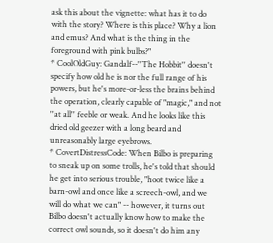ask this about the vignette: what has it to do with the story? Where is this place? Why a lion and emus? And what is the thing in the foreground with pink bulbs?"
* CoolOldGuy: Gandalf--''The Hobbit'' doesn't specify how old he is nor the full range of his powers, but he's more-or-less the brains behind the operation, clearly capable of "magic," and not ''at all'' feeble or weak. And he looks like this dried old geezer with a long beard and unreasonably large eyebrows.
* CovertDistressCode: When Bilbo is preparing to sneak up on some trolls, he's told that should he get into serious trouble, "hoot twice like a barn-owl and once like a screech-owl, and we will do what we can" -- however, it turns out Bilbo doesn't actually know how to make the correct owl sounds, so it doesn't do him any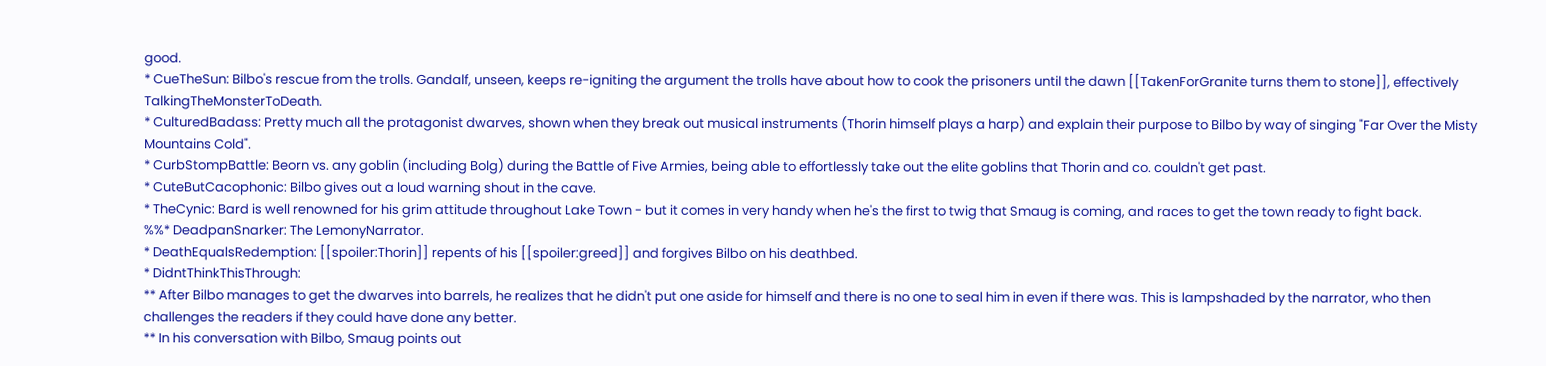good.
* CueTheSun: Bilbo's rescue from the trolls. Gandalf, unseen, keeps re-igniting the argument the trolls have about how to cook the prisoners until the dawn [[TakenForGranite turns them to stone]], effectively TalkingTheMonsterToDeath.
* CulturedBadass: Pretty much all the protagonist dwarves, shown when they break out musical instruments (Thorin himself plays a harp) and explain their purpose to Bilbo by way of singing "Far Over the Misty Mountains Cold".
* CurbStompBattle: Beorn vs. any goblin (including Bolg) during the Battle of Five Armies, being able to effortlessly take out the elite goblins that Thorin and co. couldn't get past.
* CuteButCacophonic: Bilbo gives out a loud warning shout in the cave.
* TheCynic: Bard is well renowned for his grim attitude throughout Lake Town - but it comes in very handy when he's the first to twig that Smaug is coming, and races to get the town ready to fight back.
%%* DeadpanSnarker: The LemonyNarrator.
* DeathEqualsRedemption: [[spoiler:Thorin]] repents of his [[spoiler:greed]] and forgives Bilbo on his deathbed.
* DidntThinkThisThrough:
** After Bilbo manages to get the dwarves into barrels, he realizes that he didn't put one aside for himself and there is no one to seal him in even if there was. This is lampshaded by the narrator, who then challenges the readers if they could have done any better.
** In his conversation with Bilbo, Smaug points out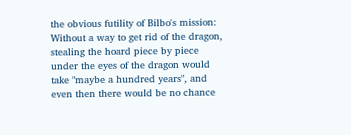the obvious futility of Bilbo's mission: Without a way to get rid of the dragon, stealing the hoard piece by piece under the eyes of the dragon would take "maybe a hundred years", and even then there would be no chance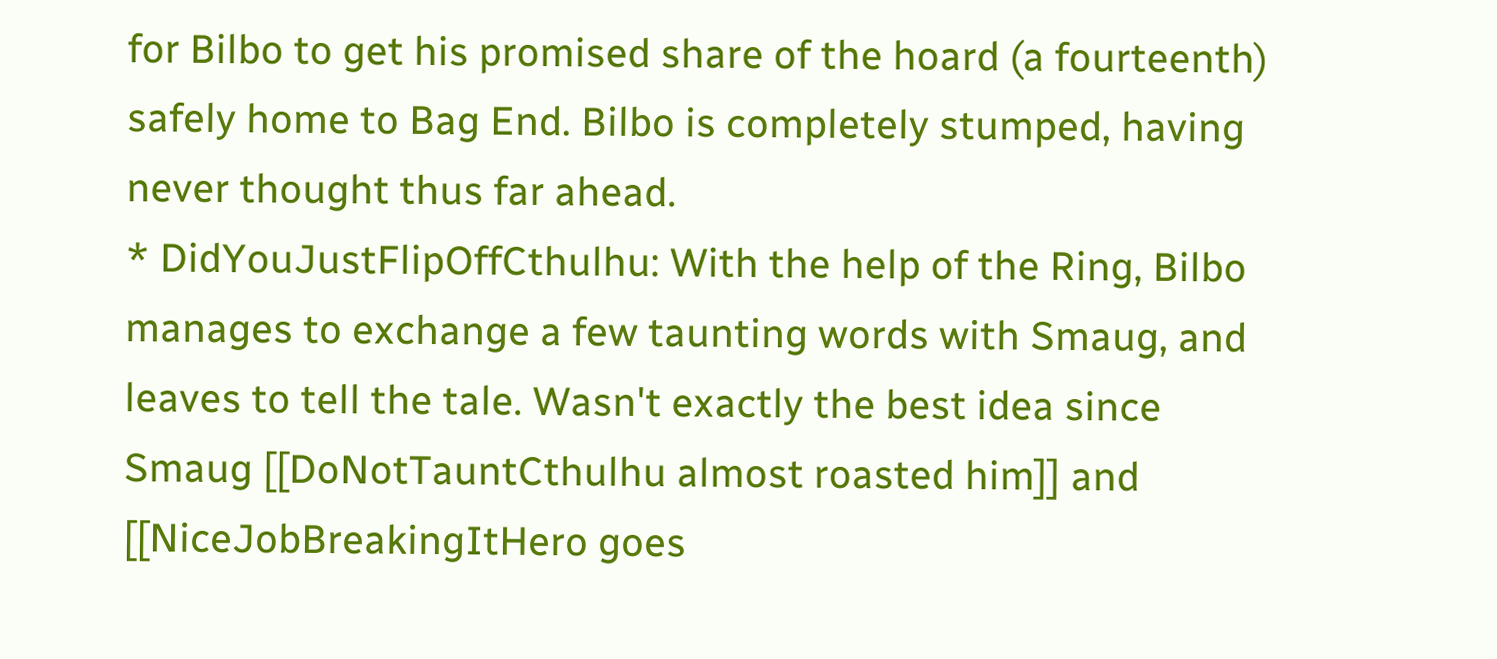for Bilbo to get his promised share of the hoard (a fourteenth) safely home to Bag End. Bilbo is completely stumped, having never thought thus far ahead.
* DidYouJustFlipOffCthulhu: With the help of the Ring, Bilbo manages to exchange a few taunting words with Smaug, and leaves to tell the tale. Wasn't exactly the best idea since Smaug [[DoNotTauntCthulhu almost roasted him]] and [[NiceJobBreakingItHero goes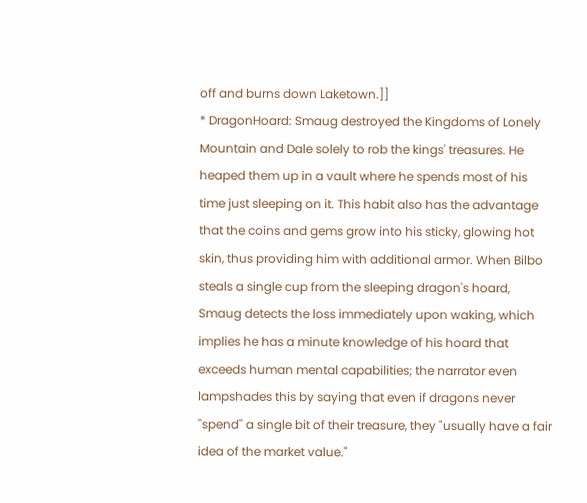off and burns down Laketown.]]
* DragonHoard: Smaug destroyed the Kingdoms of Lonely Mountain and Dale solely to rob the kings' treasures. He heaped them up in a vault where he spends most of his time just sleeping on it. This habit also has the advantage that the coins and gems grow into his sticky, glowing hot skin, thus providing him with additional armor. When Bilbo steals a single cup from the sleeping dragon's hoard, Smaug detects the loss immediately upon waking, which implies he has a minute knowledge of his hoard that exceeds human mental capabilities; the narrator even lampshades this by saying that even if dragons never ''spend'' a single bit of their treasure, they "usually have a fair idea of the market value."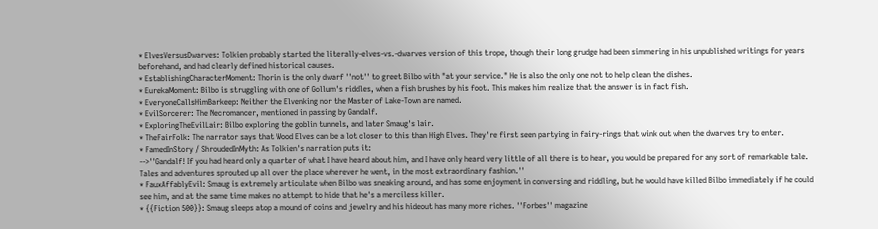* ElvesVersusDwarves: Tolkien probably started the literally-elves-vs.-dwarves version of this trope, though their long grudge had been simmering in his unpublished writings for years beforehand, and had clearly defined historical causes.
* EstablishingCharacterMoment: Thorin is the only dwarf ''not'' to greet Bilbo with "at your service." He is also the only one not to help clean the dishes.
* EurekaMoment: Bilbo is struggling with one of Gollum's riddles, when a fish brushes by his foot. This makes him realize that the answer is in fact fish.
* EveryoneCallsHimBarkeep: Neither the Elvenking nor the Master of Lake-Town are named.
* EvilSorcerer: The Necromancer, mentioned in passing by Gandalf.
* ExploringTheEvilLair: Bilbo exploring the goblin tunnels, and later Smaug's lair.
* TheFairFolk: The narrator says that Wood Elves can be a lot closer to this than High Elves. They're first seen partying in fairy-rings that wink out when the dwarves try to enter.
* FamedInStory / ShroudedInMyth: As Tolkien's narration puts it:
-->''Gandalf! If you had heard only a quarter of what I have heard about him, and I have only heard very little of all there is to hear, you would be prepared for any sort of remarkable tale. Tales and adventures sprouted up all over the place wherever he went, in the most extraordinary fashion.''
* FauxAffablyEvil: Smaug is extremely articulate when Bilbo was sneaking around, and has some enjoyment in conversing and riddling, but he would have killed Bilbo immediately if he could see him, and at the same time makes no attempt to hide that he's a merciless killer.
* {{Fiction 500}}: Smaug sleeps atop a mound of coins and jewelry and his hideout has many more riches. ''Forbes'' magazine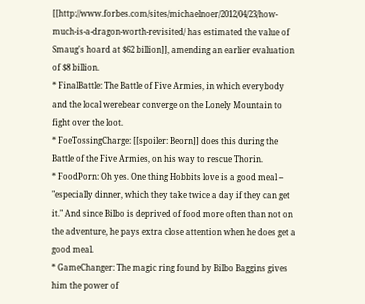[[http://www.forbes.com/sites/michaelnoer/2012/04/23/how-much-is-a-dragon-worth-revisited/ has estimated the value of Smaug's hoard at $62 billion]], amending an earlier evaluation of $8 billion.
* FinalBattle: The Battle of Five Armies, in which everybody and the local werebear converge on the Lonely Mountain to fight over the loot.
* FoeTossingCharge: [[spoiler: Beorn]] does this during the Battle of the Five Armies, on his way to rescue Thorin.
* FoodPorn: Oh yes. One thing Hobbits love is a good meal -- "especially dinner, which they take twice a day if they can get it." And since Bilbo is deprived of food more often than not on the adventure, he pays extra close attention when he does get a good meal.
* GameChanger: The magic ring found by Bilbo Baggins gives him the power of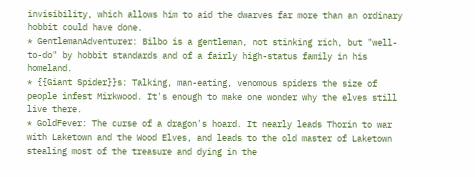invisibility, which allows him to aid the dwarves far more than an ordinary hobbit could have done.
* GentlemanAdventurer: Bilbo is a gentleman, not stinking rich, but "well-to-do" by hobbit standards and of a fairly high-status family in his homeland.
* {{Giant Spider}}s: Talking, man-eating, venomous spiders the size of people infest Mirkwood. It's enough to make one wonder why the elves still live there.
* GoldFever: The curse of a dragon's hoard. It nearly leads Thorin to war with Laketown and the Wood Elves, and leads to the old master of Laketown stealing most of the treasure and dying in the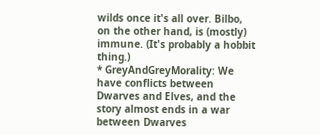wilds once it's all over. Bilbo, on the other hand, is (mostly) immune. (It's probably a hobbit thing.)
* GreyAndGreyMorality: We have conflicts between Dwarves and Elves, and the story almost ends in a war between Dwarves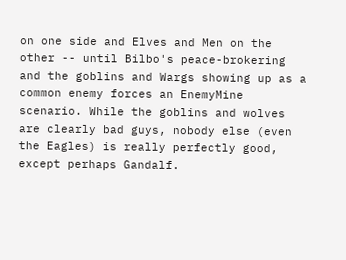on one side and Elves and Men on the other -- until Bilbo's peace-brokering and the goblins and Wargs showing up as a common enemy forces an EnemyMine scenario. While the goblins and wolves are clearly bad guys, nobody else (even the Eagles) is really perfectly good, except perhaps Gandalf.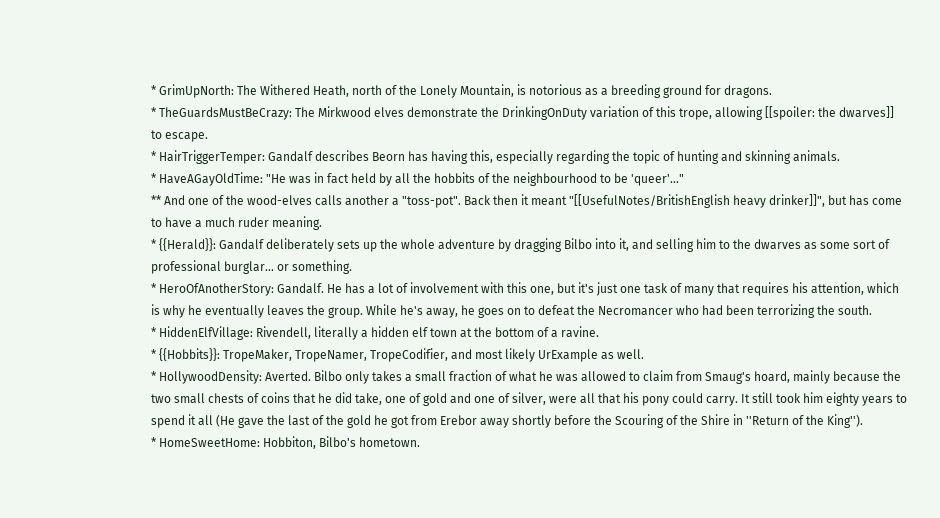* GrimUpNorth: The Withered Heath, north of the Lonely Mountain, is notorious as a breeding ground for dragons.
* TheGuardsMustBeCrazy: The Mirkwood elves demonstrate the DrinkingOnDuty variation of this trope, allowing [[spoiler: the dwarves]] to escape.
* HairTriggerTemper: Gandalf describes Beorn has having this, especially regarding the topic of hunting and skinning animals.
* HaveAGayOldTime: "He was in fact held by all the hobbits of the neighbourhood to be 'queer'..."
** And one of the wood-elves calls another a "toss-pot". Back then it meant "[[UsefulNotes/BritishEnglish heavy drinker]]", but has come to have a much ruder meaning.
* {{Herald}}: Gandalf deliberately sets up the whole adventure by dragging Bilbo into it, and selling him to the dwarves as some sort of professional burglar... or something.
* HeroOfAnotherStory: Gandalf. He has a lot of involvement with this one, but it's just one task of many that requires his attention, which is why he eventually leaves the group. While he's away, he goes on to defeat the Necromancer who had been terrorizing the south.
* HiddenElfVillage: Rivendell, literally a hidden elf town at the bottom of a ravine.
* {{Hobbits}}: TropeMaker, TropeNamer, TropeCodifier, and most likely UrExample as well.
* HollywoodDensity: Averted. Bilbo only takes a small fraction of what he was allowed to claim from Smaug's hoard, mainly because the two small chests of coins that he did take, one of gold and one of silver, were all that his pony could carry. It still took him eighty years to spend it all (He gave the last of the gold he got from Erebor away shortly before the Scouring of the Shire in ''Return of the King'').
* HomeSweetHome: Hobbiton, Bilbo's hometown.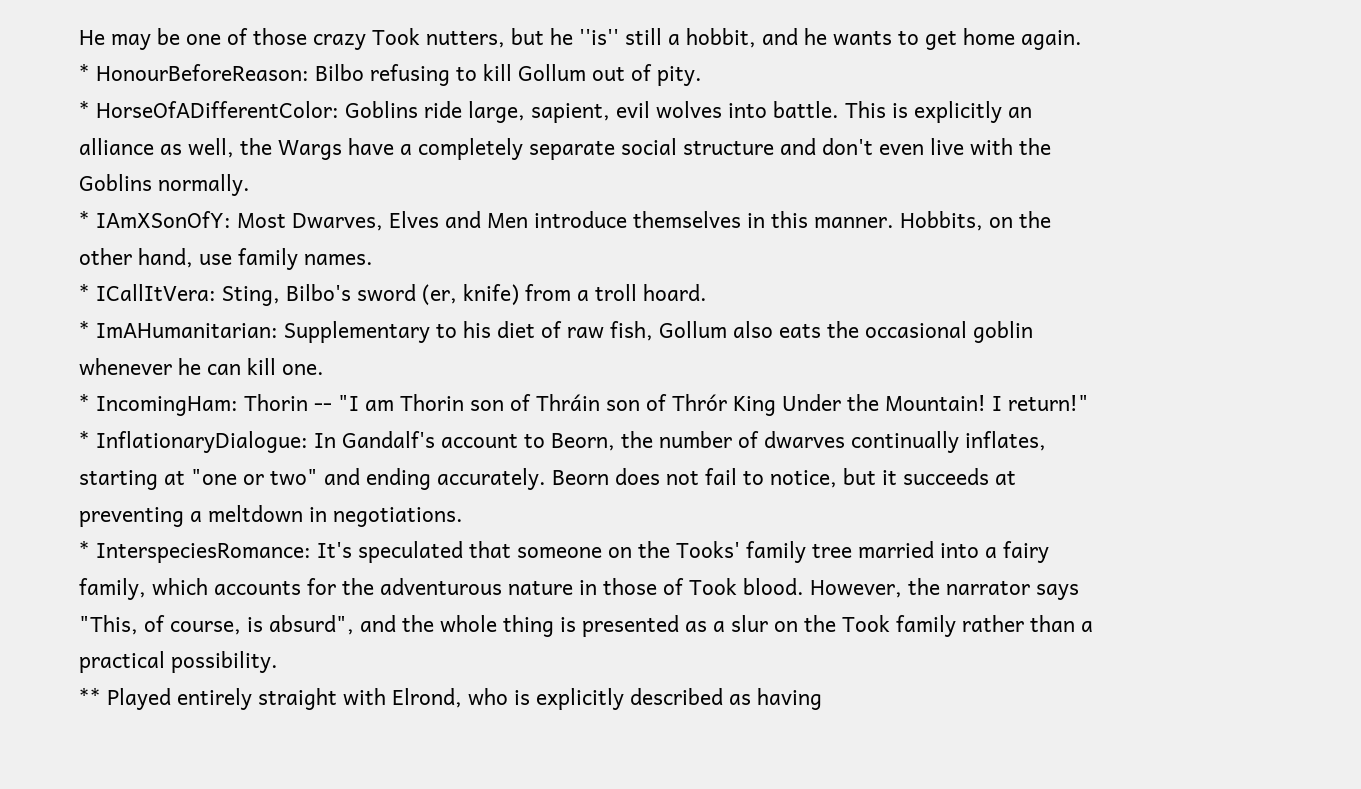He may be one of those crazy Took nutters, but he ''is'' still a hobbit, and he wants to get home again.
* HonourBeforeReason: Bilbo refusing to kill Gollum out of pity.
* HorseOfADifferentColor: Goblins ride large, sapient, evil wolves into battle. This is explicitly an alliance as well, the Wargs have a completely separate social structure and don't even live with the Goblins normally.
* IAmXSonOfY: Most Dwarves, Elves and Men introduce themselves in this manner. Hobbits, on the other hand, use family names.
* ICallItVera: Sting, Bilbo's sword (er, knife) from a troll hoard.
* ImAHumanitarian: Supplementary to his diet of raw fish, Gollum also eats the occasional goblin whenever he can kill one.
* IncomingHam: Thorin -- "I am Thorin son of Thráin son of Thrór King Under the Mountain! I return!"
* InflationaryDialogue: In Gandalf's account to Beorn, the number of dwarves continually inflates, starting at "one or two" and ending accurately. Beorn does not fail to notice, but it succeeds at preventing a meltdown in negotiations.
* InterspeciesRomance: It's speculated that someone on the Tooks' family tree married into a fairy family, which accounts for the adventurous nature in those of Took blood. However, the narrator says "This, of course, is absurd", and the whole thing is presented as a slur on the Took family rather than a practical possibility.
** Played entirely straight with Elrond, who is explicitly described as having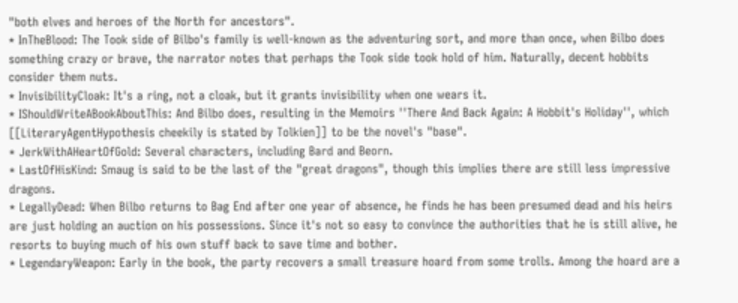"both elves and heroes of the North for ancestors".
* InTheBlood: The Took side of Bilbo's family is well-known as the adventuring sort, and more than once, when Bilbo does something crazy or brave, the narrator notes that perhaps the Took side took hold of him. Naturally, decent hobbits consider them nuts.
* InvisibilityCloak: It's a ring, not a cloak, but it grants invisibility when one wears it.
* IShouldWriteABookAboutThis: And Bilbo does, resulting in the Memoirs ''There And Back Again: A Hobbit's Holiday'', which [[LiteraryAgentHypothesis cheekily is stated by Tolkien]] to be the novel's "base".
* JerkWithAHeartOfGold: Several characters, including Bard and Beorn.
* LastOfHisKind: Smaug is said to be the last of the "great dragons", though this implies there are still less impressive dragons.
* LegallyDead: When Bilbo returns to Bag End after one year of absence, he finds he has been presumed dead and his heirs are just holding an auction on his possessions. Since it's not so easy to convince the authorities that he is still alive, he resorts to buying much of his own stuff back to save time and bother.
* LegendaryWeapon: Early in the book, the party recovers a small treasure hoard from some trolls. Among the hoard are a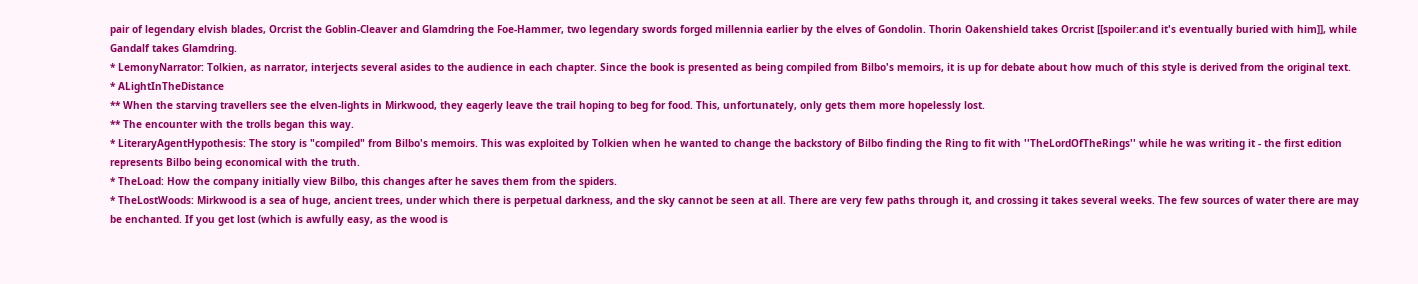pair of legendary elvish blades, Orcrist the Goblin-Cleaver and Glamdring the Foe-Hammer, two legendary swords forged millennia earlier by the elves of Gondolin. Thorin Oakenshield takes Orcrist [[spoiler:and it's eventually buried with him]], while Gandalf takes Glamdring.
* LemonyNarrator: Tolkien, as narrator, interjects several asides to the audience in each chapter. Since the book is presented as being compiled from Bilbo's memoirs, it is up for debate about how much of this style is derived from the original text.
* ALightInTheDistance
** When the starving travellers see the elven-lights in Mirkwood, they eagerly leave the trail hoping to beg for food. This, unfortunately, only gets them more hopelessly lost.
** The encounter with the trolls began this way.
* LiteraryAgentHypothesis: The story is "compiled" from Bilbo's memoirs. This was exploited by Tolkien when he wanted to change the backstory of Bilbo finding the Ring to fit with ''TheLordOfTheRings'' while he was writing it - the first edition represents Bilbo being economical with the truth.
* TheLoad: How the company initially view Bilbo, this changes after he saves them from the spiders.
* TheLostWoods: Mirkwood is a sea of huge, ancient trees, under which there is perpetual darkness, and the sky cannot be seen at all. There are very few paths through it, and crossing it takes several weeks. The few sources of water there are may be enchanted. If you get lost (which is awfully easy, as the wood is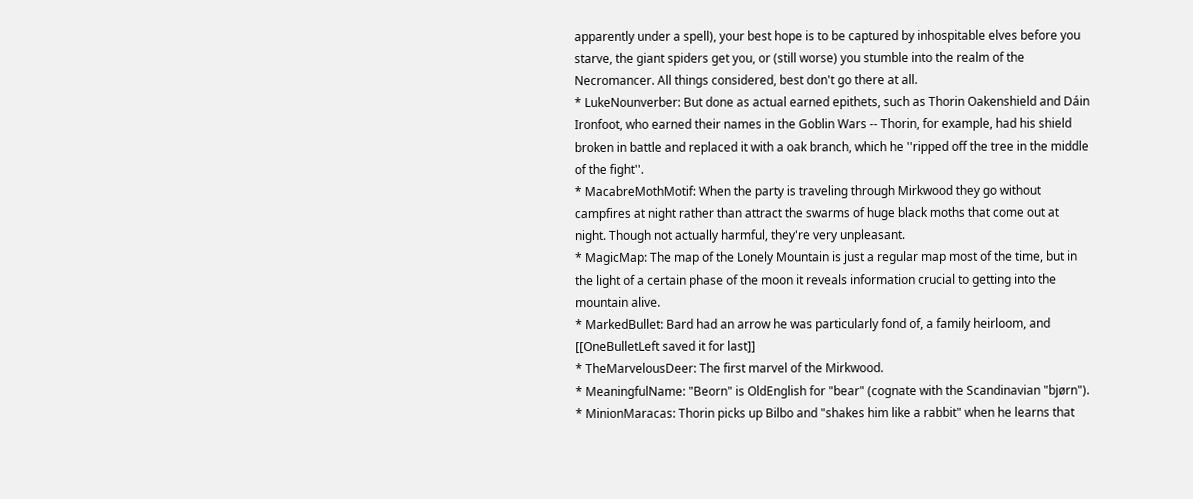apparently under a spell), your best hope is to be captured by inhospitable elves before you starve, the giant spiders get you, or (still worse) you stumble into the realm of the Necromancer. All things considered, best don't go there at all.
* LukeNounverber: But done as actual earned epithets, such as Thorin Oakenshield and Dáin Ironfoot, who earned their names in the Goblin Wars -- Thorin, for example, had his shield broken in battle and replaced it with a oak branch, which he ''ripped off the tree in the middle of the fight''.
* MacabreMothMotif: When the party is traveling through Mirkwood they go without campfires at night rather than attract the swarms of huge black moths that come out at night. Though not actually harmful, they're very unpleasant.
* MagicMap: The map of the Lonely Mountain is just a regular map most of the time, but in the light of a certain phase of the moon it reveals information crucial to getting into the mountain alive.
* MarkedBullet: Bard had an arrow he was particularly fond of, a family heirloom, and [[OneBulletLeft saved it for last]]
* TheMarvelousDeer: The first marvel of the Mirkwood.
* MeaningfulName: "Beorn" is OldEnglish for "bear" (cognate with the Scandinavian "bjørn").
* MinionMaracas: Thorin picks up Bilbo and "shakes him like a rabbit" when he learns that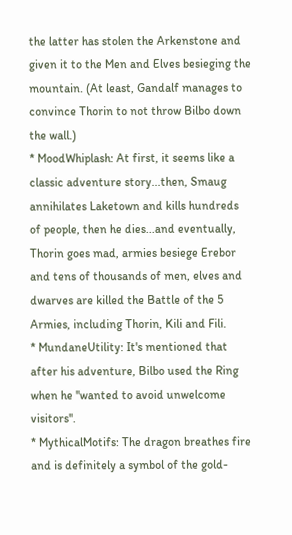the latter has stolen the Arkenstone and given it to the Men and Elves besieging the mountain. (At least, Gandalf manages to convince Thorin to not throw Bilbo down the wall.)
* MoodWhiplash: At first, it seems like a classic adventure story...then, Smaug annihilates Laketown and kills hundreds of people, then he dies...and eventually, Thorin goes mad, armies besiege Erebor and tens of thousands of men, elves and dwarves are killed the Battle of the 5 Armies, including Thorin, Kili and Fili.
* MundaneUtility: It's mentioned that after his adventure, Bilbo used the Ring when he ''wanted to avoid unwelcome visitors''.
* MythicalMotifs: The dragon breathes fire and is definitely a symbol of the gold-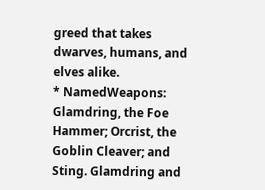greed that takes dwarves, humans, and elves alike.
* NamedWeapons: Glamdring, the Foe Hammer; Orcrist, the Goblin Cleaver; and Sting. Glamdring and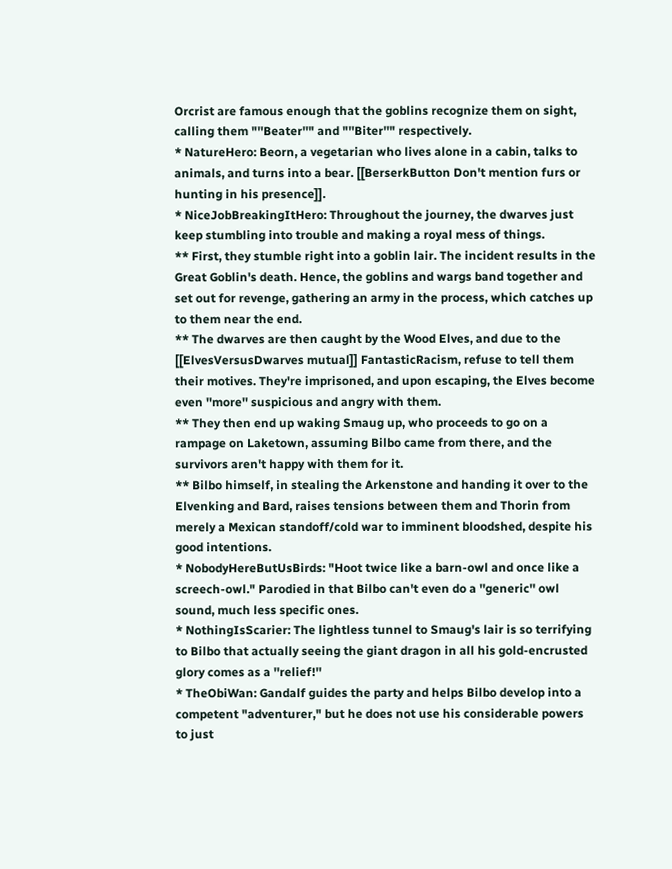Orcrist are famous enough that the goblins recognize them on sight, calling them "''Beater''" and "''Biter''" respectively.
* NatureHero: Beorn, a vegetarian who lives alone in a cabin, talks to animals, and turns into a bear. [[BerserkButton Don't mention furs or hunting in his presence]].
* NiceJobBreakingItHero: Throughout the journey, the dwarves just keep stumbling into trouble and making a royal mess of things.
** First, they stumble right into a goblin lair. The incident results in the Great Goblin's death. Hence, the goblins and wargs band together and set out for revenge, gathering an army in the process, which catches up to them near the end.
** The dwarves are then caught by the Wood Elves, and due to the [[ElvesVersusDwarves mutual]] FantasticRacism, refuse to tell them their motives. They're imprisoned, and upon escaping, the Elves become even ''more'' suspicious and angry with them.
** They then end up waking Smaug up, who proceeds to go on a rampage on Laketown, assuming Bilbo came from there, and the survivors aren't happy with them for it.
** Bilbo himself, in stealing the Arkenstone and handing it over to the Elvenking and Bard, raises tensions between them and Thorin from merely a Mexican standoff/cold war to imminent bloodshed, despite his good intentions.
* NobodyHereButUsBirds: "Hoot twice like a barn-owl and once like a screech-owl." Parodied in that Bilbo can't even do a ''generic'' owl sound, much less specific ones.
* NothingIsScarier: The lightless tunnel to Smaug's lair is so terrifying to Bilbo that actually seeing the giant dragon in all his gold-encrusted glory comes as a ''relief!''
* TheObiWan: Gandalf guides the party and helps Bilbo develop into a competent "adventurer," but he does not use his considerable powers to just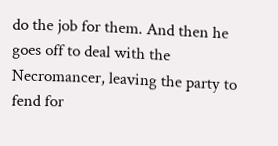do the job for them. And then he goes off to deal with the Necromancer, leaving the party to fend for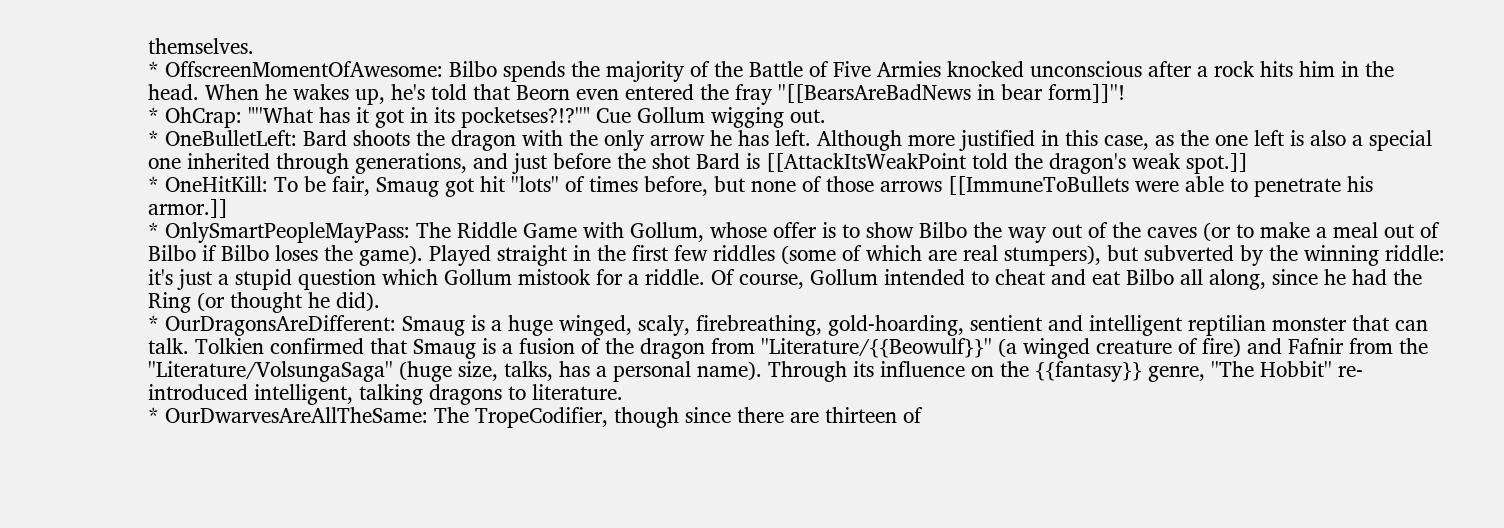themselves.
* OffscreenMomentOfAwesome: Bilbo spends the majority of the Battle of Five Armies knocked unconscious after a rock hits him in the head. When he wakes up, he's told that Beorn even entered the fray ''[[BearsAreBadNews in bear form]]''!
* OhCrap: "''What has it got in its pocketses?!?''" Cue Gollum wigging out.
* OneBulletLeft: Bard shoots the dragon with the only arrow he has left. Although more justified in this case, as the one left is also a special one inherited through generations, and just before the shot Bard is [[AttackItsWeakPoint told the dragon's weak spot.]]
* OneHitKill: To be fair, Smaug got hit ''lots'' of times before, but none of those arrows [[ImmuneToBullets were able to penetrate his armor.]]
* OnlySmartPeopleMayPass: The Riddle Game with Gollum, whose offer is to show Bilbo the way out of the caves (or to make a meal out of Bilbo if Bilbo loses the game). Played straight in the first few riddles (some of which are real stumpers), but subverted by the winning riddle: it's just a stupid question which Gollum mistook for a riddle. Of course, Gollum intended to cheat and eat Bilbo all along, since he had the Ring (or thought he did).
* OurDragonsAreDifferent: Smaug is a huge winged, scaly, firebreathing, gold-hoarding, sentient and intelligent reptilian monster that can talk. Tolkien confirmed that Smaug is a fusion of the dragon from ''Literature/{{Beowulf}}'' (a winged creature of fire) and Fafnir from the ''Literature/VolsungaSaga'' (huge size, talks, has a personal name). Through its influence on the {{fantasy}} genre, ''The Hobbit'' re-introduced intelligent, talking dragons to literature.
* OurDwarvesAreAllTheSame: The TropeCodifier, though since there are thirteen of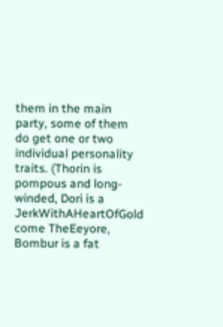them in the main party, some of them do get one or two individual personality traits. (Thorin is pompous and long-winded, Dori is a JerkWithAHeartOfGold come TheEeyore, Bombur is a fat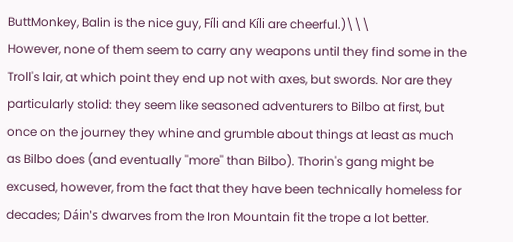ButtMonkey, Balin is the nice guy, Fíli and Kíli are cheerful.)\\\
However, none of them seem to carry any weapons until they find some in the Troll's lair, at which point they end up not with axes, but swords. Nor are they particularly stolid: they seem like seasoned adventurers to Bilbo at first, but once on the journey they whine and grumble about things at least as much as Bilbo does (and eventually ''more'' than Bilbo). Thorin's gang might be excused, however, from the fact that they have been technically homeless for decades; Dáin's dwarves from the Iron Mountain fit the trope a lot better.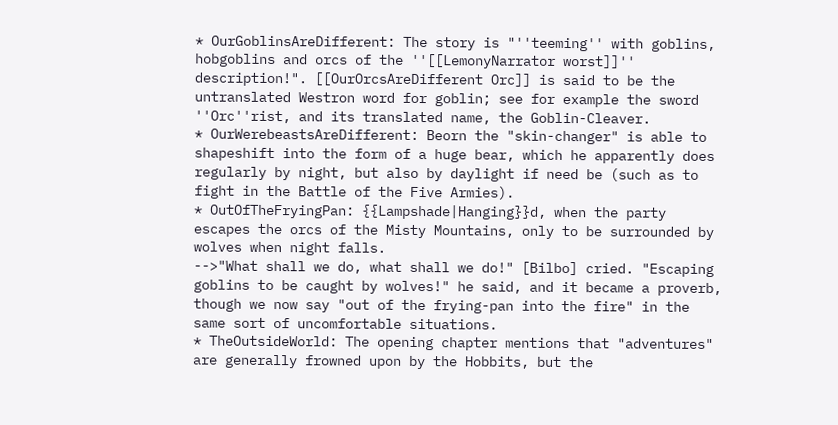* OurGoblinsAreDifferent: The story is "''teeming'' with goblins, hobgoblins and orcs of the ''[[LemonyNarrator worst]]'' description!". [[OurOrcsAreDifferent Orc]] is said to be the untranslated Westron word for goblin; see for example the sword ''Orc''rist, and its translated name, the Goblin-Cleaver.
* OurWerebeastsAreDifferent: Beorn the "skin-changer" is able to shapeshift into the form of a huge bear, which he apparently does regularly by night, but also by daylight if need be (such as to fight in the Battle of the Five Armies).
* OutOfTheFryingPan: {{Lampshade|Hanging}}d, when the party escapes the orcs of the Misty Mountains, only to be surrounded by wolves when night falls.
-->"What shall we do, what shall we do!" [Bilbo] cried. "Escaping goblins to be caught by wolves!" he said, and it became a proverb, though we now say "out of the frying-pan into the fire" in the same sort of uncomfortable situations.
* TheOutsideWorld: The opening chapter mentions that "adventures" are generally frowned upon by the Hobbits, but the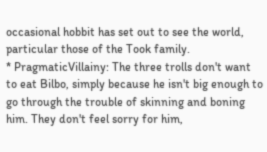occasional hobbit has set out to see the world, particular those of the Took family.
* PragmaticVillainy: The three trolls don't want to eat Bilbo, simply because he isn't big enough to go through the trouble of skinning and boning him. They don't feel sorry for him,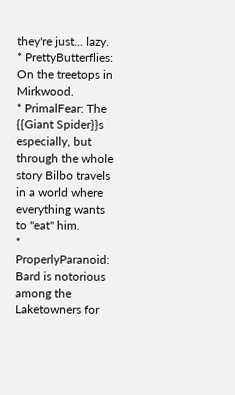they're just... lazy.
* PrettyButterflies: On the treetops in Mirkwood.
* PrimalFear: The {{Giant Spider}}s especially, but through the whole story Bilbo travels in a world where everything wants to ''eat'' him.
* ProperlyParanoid: Bard is notorious among the Laketowners for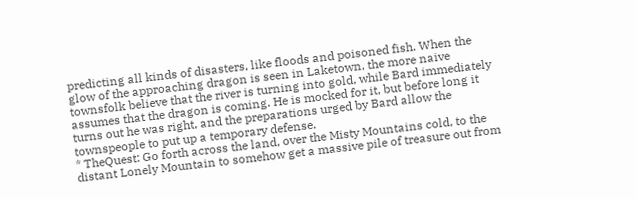predicting all kinds of disasters, like floods and poisoned fish. When the glow of the approaching dragon is seen in Laketown, the more naive townsfolk believe that the river is turning into gold, while Bard immediately assumes that the dragon is coming. He is mocked for it, but before long it turns out he was right, and the preparations urged by Bard allow the townspeople to put up a temporary defense.
* TheQuest: Go forth across the land, over the Misty Mountains cold, to the distant Lonely Mountain to somehow get a massive pile of treasure out from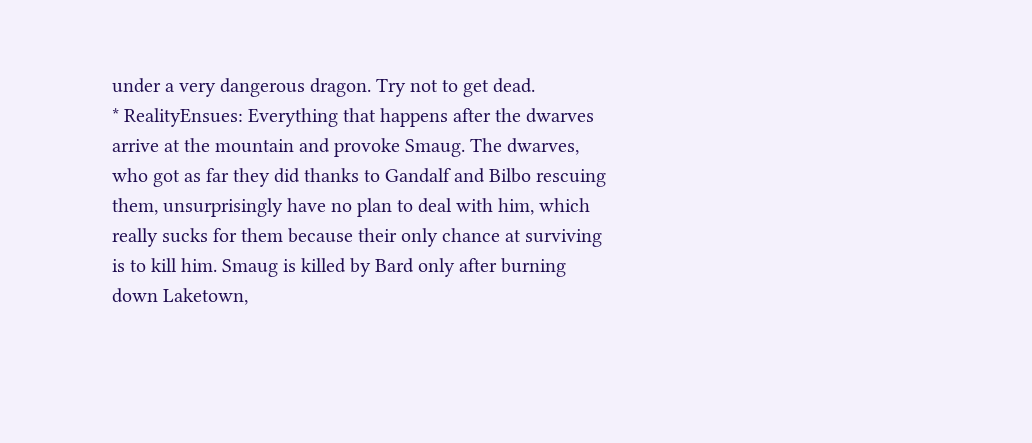under a very dangerous dragon. Try not to get dead.
* RealityEnsues: Everything that happens after the dwarves arrive at the mountain and provoke Smaug. The dwarves, who got as far they did thanks to Gandalf and Bilbo rescuing them, unsurprisingly have no plan to deal with him, which really sucks for them because their only chance at surviving is to kill him. Smaug is killed by Bard only after burning down Laketown,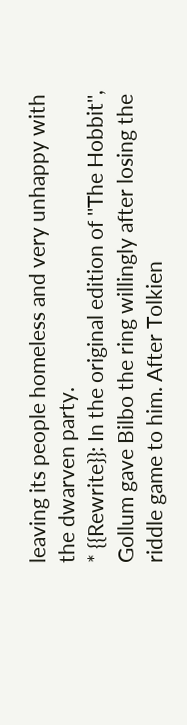leaving its people homeless and very unhappy with the dwarven party.
* {{Rewrite}}: In the original edition of ''The Hobbit'', Gollum gave Bilbo the ring willingly after losing the riddle game to him. After Tolkien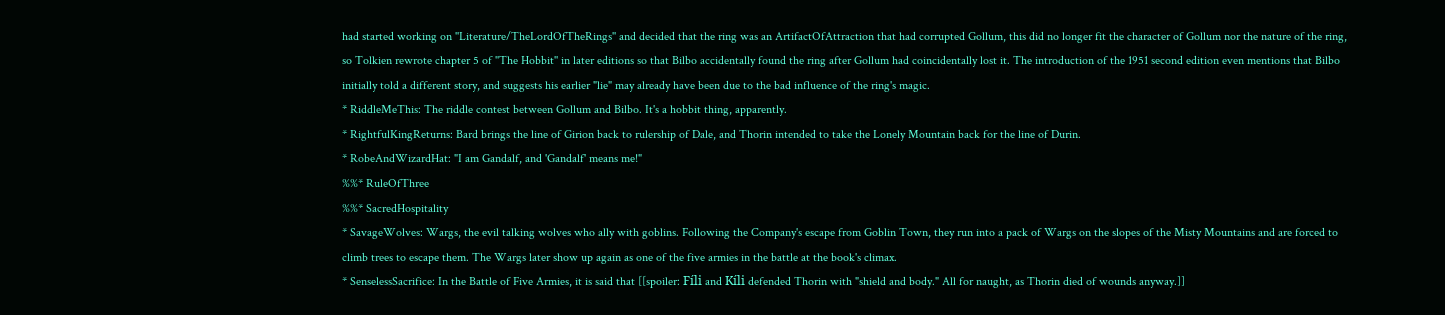had started working on ''Literature/TheLordOfTheRings'' and decided that the ring was an ArtifactOfAttraction that had corrupted Gollum, this did no longer fit the character of Gollum nor the nature of the ring, so Tolkien rewrote chapter 5 of ''The Hobbit'' in later editions so that Bilbo accidentally found the ring after Gollum had coincidentally lost it. The introduction of the 1951 second edition even mentions that Bilbo initially told a different story, and suggests his earlier "lie" may already have been due to the bad influence of the ring's magic.
* RiddleMeThis: The riddle contest between Gollum and Bilbo. It's a hobbit thing, apparently.
* RightfulKingReturns: Bard brings the line of Girion back to rulership of Dale, and Thorin intended to take the Lonely Mountain back for the line of Durin.
* RobeAndWizardHat: "I am Gandalf, and 'Gandalf' means me!"
%%* RuleOfThree
%%* SacredHospitality
* SavageWolves: Wargs, the evil talking wolves who ally with goblins. Following the Company's escape from Goblin Town, they run into a pack of Wargs on the slopes of the Misty Mountains and are forced to climb trees to escape them. The Wargs later show up again as one of the five armies in the battle at the book's climax.
* SenselessSacrifice: In the Battle of Five Armies, it is said that [[spoiler: Fíli and Kíli defended Thorin with "shield and body." All for naught, as Thorin died of wounds anyway.]]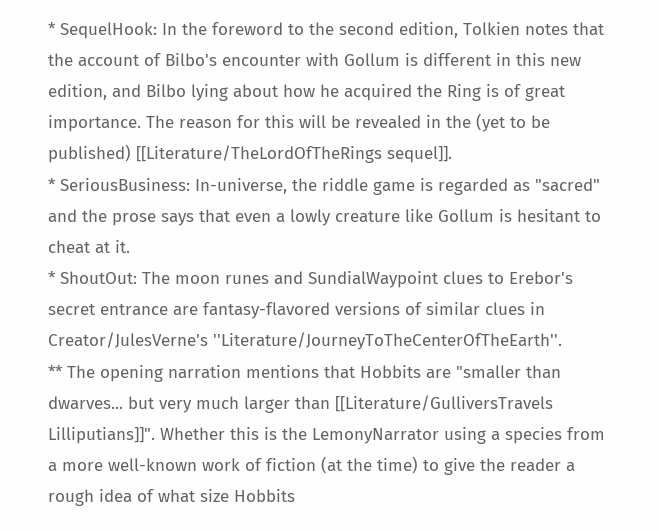* SequelHook: In the foreword to the second edition, Tolkien notes that the account of Bilbo's encounter with Gollum is different in this new edition, and Bilbo lying about how he acquired the Ring is of great importance. The reason for this will be revealed in the (yet to be published) [[Literature/TheLordOfTheRings sequel]].
* SeriousBusiness: In-universe, the riddle game is regarded as "sacred" and the prose says that even a lowly creature like Gollum is hesitant to cheat at it.
* ShoutOut: The moon runes and SundialWaypoint clues to Erebor's secret entrance are fantasy-flavored versions of similar clues in Creator/JulesVerne's ''Literature/JourneyToTheCenterOfTheEarth''.
** The opening narration mentions that Hobbits are "smaller than dwarves... but very much larger than [[Literature/GulliversTravels Lilliputians]]". Whether this is the LemonyNarrator using a species from a more well-known work of fiction (at the time) to give the reader a rough idea of what size Hobbits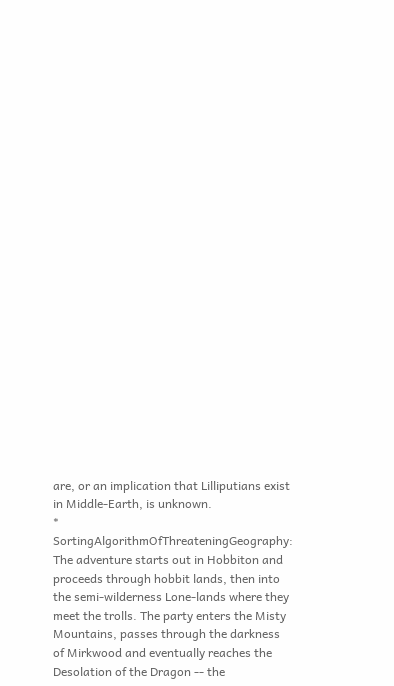are, or an implication that Lilliputians exist in Middle-Earth, is unknown.
* SortingAlgorithmOfThreateningGeography: The adventure starts out in Hobbiton and proceeds through hobbit lands, then into the semi-wilderness Lone-lands where they meet the trolls. The party enters the Misty Mountains, passes through the darkness of Mirkwood and eventually reaches the Desolation of the Dragon -- the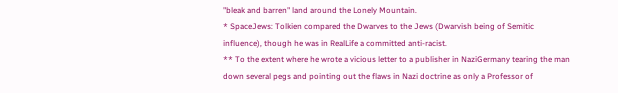"bleak and barren" land around the Lonely Mountain.
* SpaceJews: Tolkien compared the Dwarves to the Jews (Dwarvish being of Semitic influence), though he was in RealLife a committed anti-racist.
** To the extent where he wrote a vicious letter to a publisher in NaziGermany tearing the man down several pegs and pointing out the flaws in Nazi doctrine as only a Professor of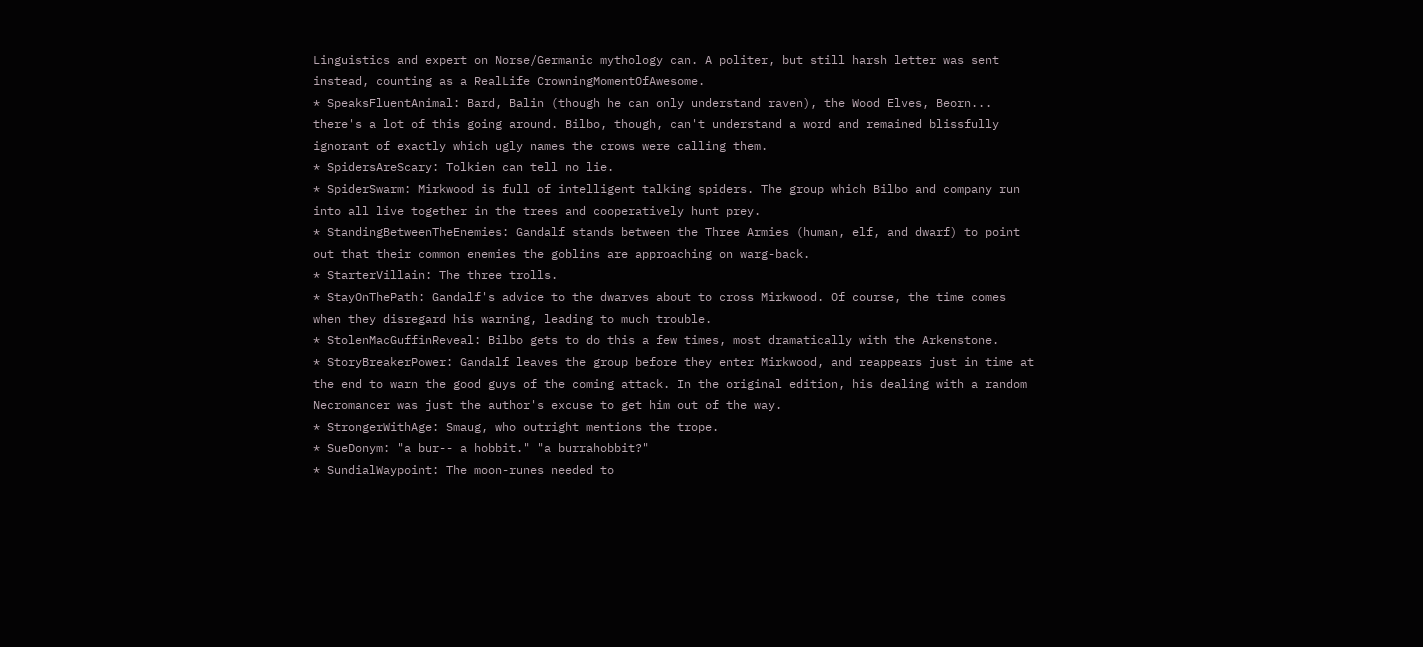Linguistics and expert on Norse/Germanic mythology can. A politer, but still harsh letter was sent instead, counting as a RealLife CrowningMomentOfAwesome.
* SpeaksFluentAnimal: Bard, Balin (though he can only understand raven), the Wood Elves, Beorn... there's a lot of this going around. Bilbo, though, can't understand a word and remained blissfully ignorant of exactly which ugly names the crows were calling them.
* SpidersAreScary: Tolkien can tell no lie.
* SpiderSwarm: Mirkwood is full of intelligent talking spiders. The group which Bilbo and company run into all live together in the trees and cooperatively hunt prey.
* StandingBetweenTheEnemies: Gandalf stands between the Three Armies (human, elf, and dwarf) to point out that their common enemies the goblins are approaching on warg-back.
* StarterVillain: The three trolls.
* StayOnThePath: Gandalf's advice to the dwarves about to cross Mirkwood. Of course, the time comes when they disregard his warning, leading to much trouble.
* StolenMacGuffinReveal: Bilbo gets to do this a few times, most dramatically with the Arkenstone.
* StoryBreakerPower: Gandalf leaves the group before they enter Mirkwood, and reappears just in time at the end to warn the good guys of the coming attack. In the original edition, his dealing with a random Necromancer was just the author's excuse to get him out of the way.
* StrongerWithAge: Smaug, who outright mentions the trope.
* SueDonym: "a bur-- a hobbit." "a burrahobbit?"
* SundialWaypoint: The moon-runes needed to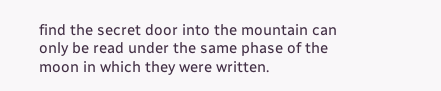find the secret door into the mountain can only be read under the same phase of the moon in which they were written.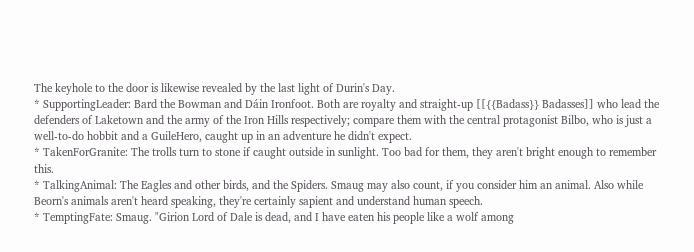The keyhole to the door is likewise revealed by the last light of Durin's Day.
* SupportingLeader: Bard the Bowman and Dáin Ironfoot. Both are royalty and straight-up [[{{Badass}} Badasses]] who lead the defenders of Laketown and the army of the Iron Hills respectively; compare them with the central protagonist Bilbo, who is just a well-to-do hobbit and a GuileHero, caught up in an adventure he didn't expect.
* TakenForGranite: The trolls turn to stone if caught outside in sunlight. Too bad for them, they aren't bright enough to remember this.
* TalkingAnimal: The Eagles and other birds, and the Spiders. Smaug may also count, if you consider him an animal. Also while Beorn's animals aren't heard speaking, they're certainly sapient and understand human speech.
* TemptingFate: Smaug. "Girion Lord of Dale is dead, and I have eaten his people like a wolf among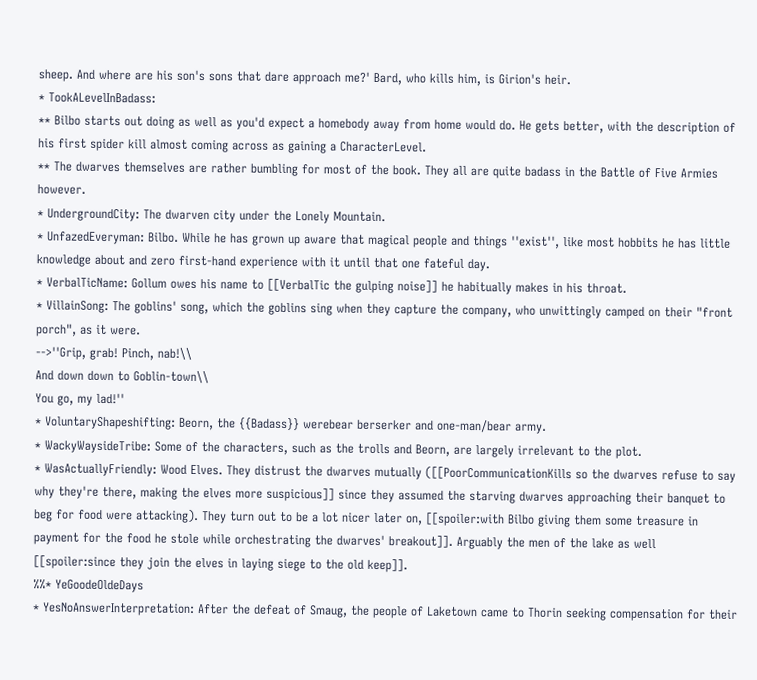sheep. And where are his son's sons that dare approach me?' Bard, who kills him, is Girion's heir.
* TookALevelInBadass:
** Bilbo starts out doing as well as you'd expect a homebody away from home would do. He gets better, with the description of his first spider kill almost coming across as gaining a CharacterLevel.
** The dwarves themselves are rather bumbling for most of the book. They all are quite badass in the Battle of Five Armies however.
* UndergroundCity: The dwarven city under the Lonely Mountain.
* UnfazedEveryman: Bilbo. While he has grown up aware that magical people and things ''exist'', like most hobbits he has little knowledge about and zero first-hand experience with it until that one fateful day.
* VerbalTicName: Gollum owes his name to [[VerbalTic the gulping noise]] he habitually makes in his throat.
* VillainSong: The goblins' song, which the goblins sing when they capture the company, who unwittingly camped on their "front porch", as it were.
-->''Grip, grab! Pinch, nab!\\
And down down to Goblin-town\\
You go, my lad!''
* VoluntaryShapeshifting: Beorn, the {{Badass}} werebear berserker and one-man/bear army.
* WackyWaysideTribe: Some of the characters, such as the trolls and Beorn, are largely irrelevant to the plot.
* WasActuallyFriendly: Wood Elves. They distrust the dwarves mutually ([[PoorCommunicationKills so the dwarves refuse to say why they're there, making the elves more suspicious]] since they assumed the starving dwarves approaching their banquet to beg for food were attacking). They turn out to be a lot nicer later on, [[spoiler:with Bilbo giving them some treasure in payment for the food he stole while orchestrating the dwarves' breakout]]. Arguably the men of the lake as well [[spoiler:since they join the elves in laying siege to the old keep]].
%%* YeGoodeOldeDays
* YesNoAnswerInterpretation: After the defeat of Smaug, the people of Laketown came to Thorin seeking compensation for their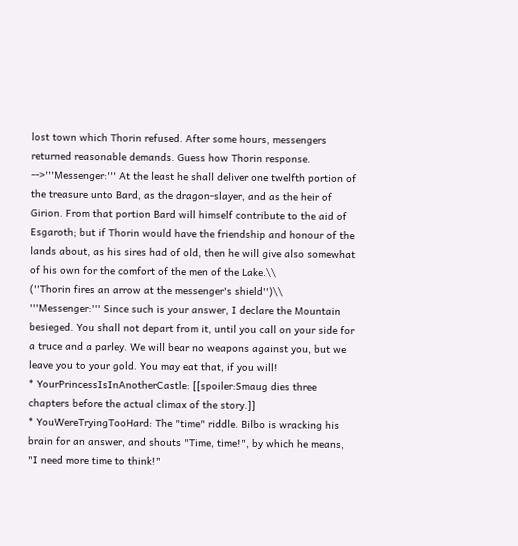lost town which Thorin refused. After some hours, messengers returned reasonable demands. Guess how Thorin response.
-->'''Messenger:''' At the least he shall deliver one twelfth portion of the treasure unto Bard, as the dragon-slayer, and as the heir of Girion. From that portion Bard will himself contribute to the aid of Esgaroth; but if Thorin would have the friendship and honour of the lands about, as his sires had of old, then he will give also somewhat of his own for the comfort of the men of the Lake.\\
(''Thorin fires an arrow at the messenger's shield'')\\
'''Messenger:''' Since such is your answer, I declare the Mountain besieged. You shall not depart from it, until you call on your side for a truce and a parley. We will bear no weapons against you, but we leave you to your gold. You may eat that, if you will!
* YourPrincessIsInAnotherCastle: [[spoiler:Smaug dies three chapters before the actual climax of the story.]]
* YouWereTryingTooHard: The "time" riddle. Bilbo is wracking his brain for an answer, and shouts "Time, time!", by which he means, "I need more time to think!"